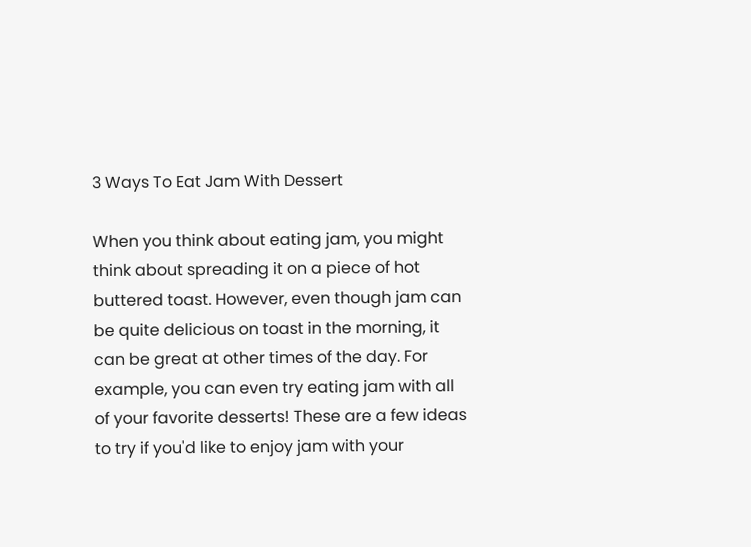3 Ways To Eat Jam With Dessert

When you think about eating jam, you might think about spreading it on a piece of hot buttered toast. However, even though jam can be quite delicious on toast in the morning, it can be great at other times of the day. For example, you can even try eating jam with all of your favorite desserts! These are a few ideas to try if you'd like to enjoy jam with your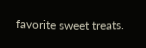favorite sweet treats.